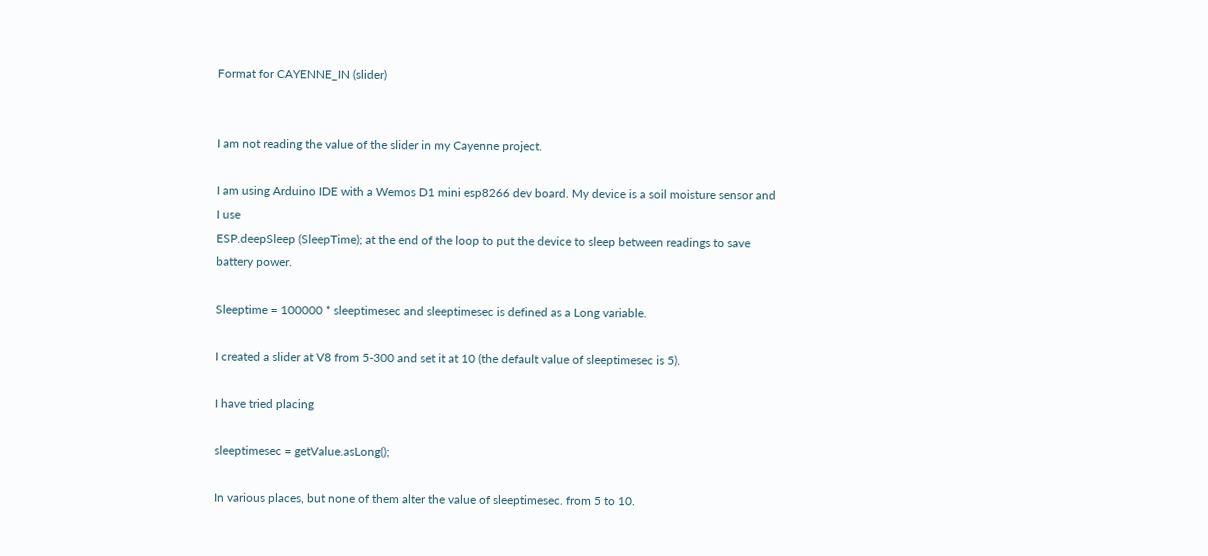Format for CAYENNE_IN (slider)


I am not reading the value of the slider in my Cayenne project.

I am using Arduino IDE with a Wemos D1 mini esp8266 dev board. My device is a soil moisture sensor and I use
ESP.deepSleep (SleepTime); at the end of the loop to put the device to sleep between readings to save battery power.

Sleeptime = 100000 * sleeptimesec and sleeptimesec is defined as a Long variable.

I created a slider at V8 from 5-300 and set it at 10 (the default value of sleeptimesec is 5).

I have tried placing

sleeptimesec = getValue.asLong();

In various places, but none of them alter the value of sleeptimesec. from 5 to 10.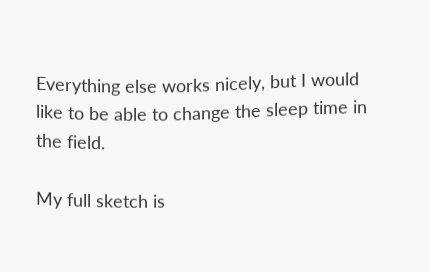Everything else works nicely, but I would like to be able to change the sleep time in the field.

My full sketch is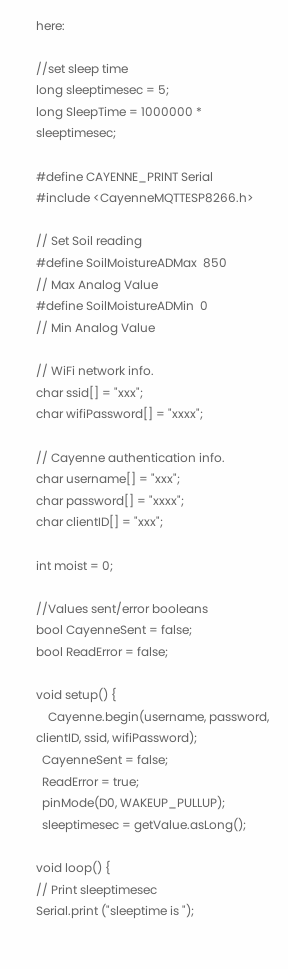here:

//set sleep time
long sleeptimesec = 5;
long SleepTime = 1000000 * sleeptimesec;

#define CAYENNE_PRINT Serial
#include <CayenneMQTTESP8266.h>

// Set Soil reading
#define SoilMoistureADMax  850                                             // Max Analog Value
#define SoilMoistureADMin  0                                                // Min Analog Value

// WiFi network info.
char ssid[] = "xxx";
char wifiPassword[] = "xxxx";

// Cayenne authentication info.
char username[] = "xxx";
char password[] = "xxxx";
char clientID[] = "xxx";

int moist = 0;

//Values sent/error booleans
bool CayenneSent = false;
bool ReadError = false;

void setup() {
    Cayenne.begin(username, password, clientID, ssid, wifiPassword);
  CayenneSent = false;
  ReadError = true;
  pinMode(D0, WAKEUP_PULLUP);
  sleeptimesec = getValue.asLong();

void loop() {
// Print sleeptimesec
Serial.print ("sleeptime is ");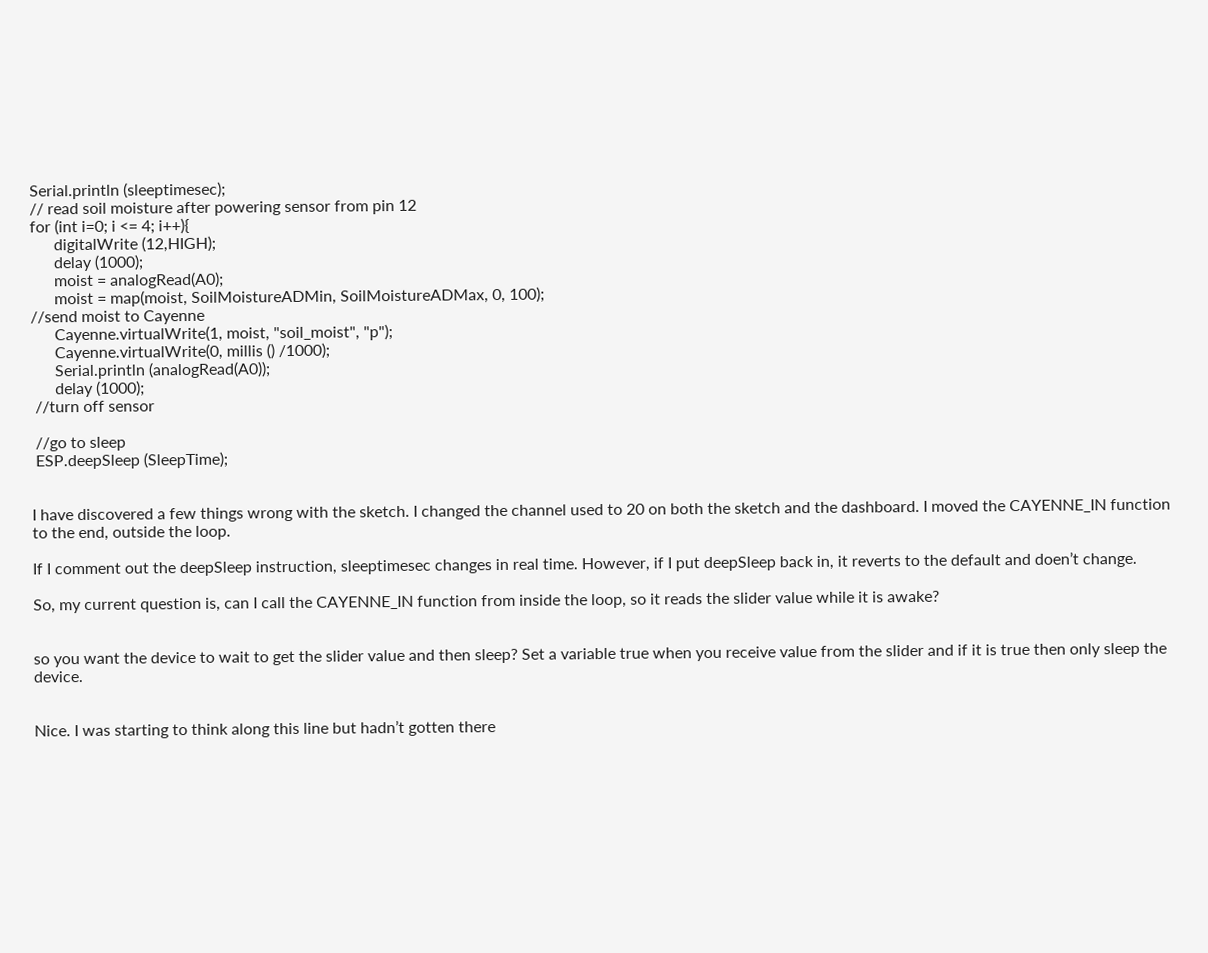Serial.println (sleeptimesec);
// read soil moisture after powering sensor from pin 12
for (int i=0; i <= 4; i++){
      digitalWrite (12,HIGH);
      delay (1000);
      moist = analogRead(A0);
      moist = map(moist, SoilMoistureADMin, SoilMoistureADMax, 0, 100);
//send moist to Cayenne
      Cayenne.virtualWrite(1, moist, "soil_moist", "p");
      Cayenne.virtualWrite(0, millis () /1000);
      Serial.println (analogRead(A0));
      delay (1000);
 //turn off sensor

 //go to sleep
 ESP.deepSleep (SleepTime);


I have discovered a few things wrong with the sketch. I changed the channel used to 20 on both the sketch and the dashboard. I moved the CAYENNE_IN function to the end, outside the loop.

If I comment out the deepSleep instruction, sleeptimesec changes in real time. However, if I put deepSleep back in, it reverts to the default and doen’t change.

So, my current question is, can I call the CAYENNE_IN function from inside the loop, so it reads the slider value while it is awake?


so you want the device to wait to get the slider value and then sleep? Set a variable true when you receive value from the slider and if it is true then only sleep the device.


Nice. I was starting to think along this line but hadn’t gotten there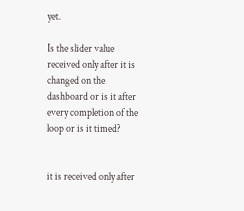yet.

Is the slider value received only after it is changed on the dashboard or is it after every completion of the loop or is it timed?


it is received only after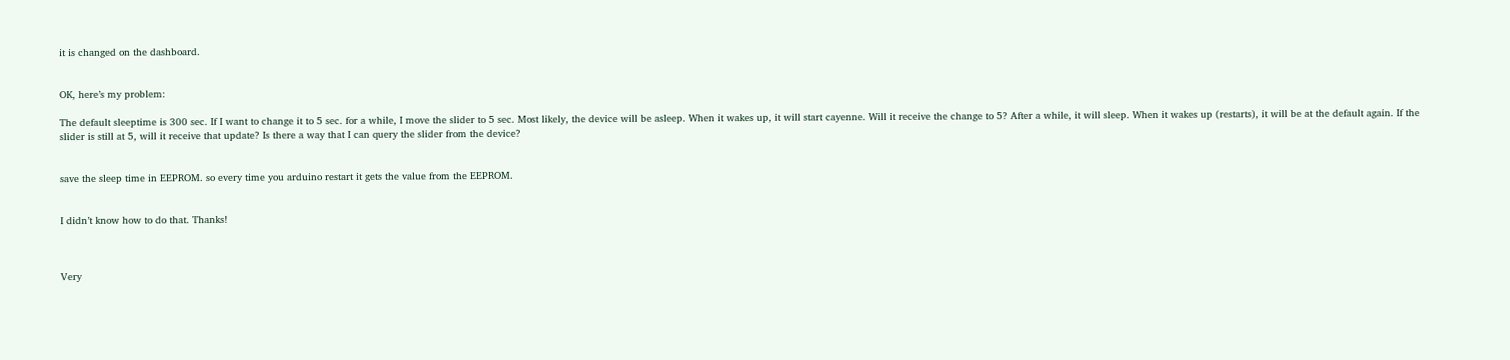it is changed on the dashboard.


OK, here’s my problem:

The default sleeptime is 300 sec. If I want to change it to 5 sec. for a while, I move the slider to 5 sec. Most likely, the device will be asleep. When it wakes up, it will start cayenne. Will it receive the change to 5? After a while, it will sleep. When it wakes up (restarts), it will be at the default again. If the slider is still at 5, will it receive that update? Is there a way that I can query the slider from the device?


save the sleep time in EEPROM. so every time you arduino restart it gets the value from the EEPROM.


I didn’t know how to do that. Thanks!



Very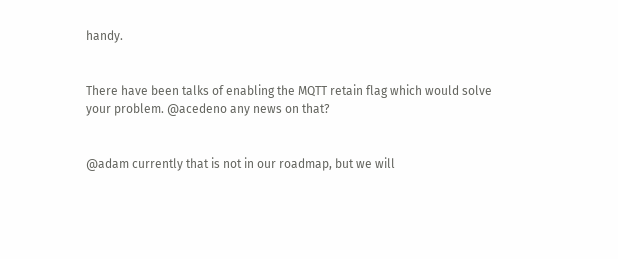handy.


There have been talks of enabling the MQTT retain flag which would solve your problem. @acedeno any news on that?


@adam currently that is not in our roadmap, but we will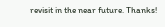revisit in the near future. Thanks!